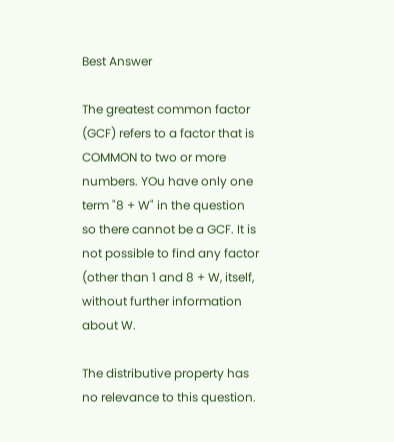Best Answer

The greatest common factor (GCF) refers to a factor that is COMMON to two or more numbers. YOu have only one term "8 + W" in the question so there cannot be a GCF. It is not possible to find any factor (other than 1 and 8 + W, itself, without further information about W.

The distributive property has no relevance to this question.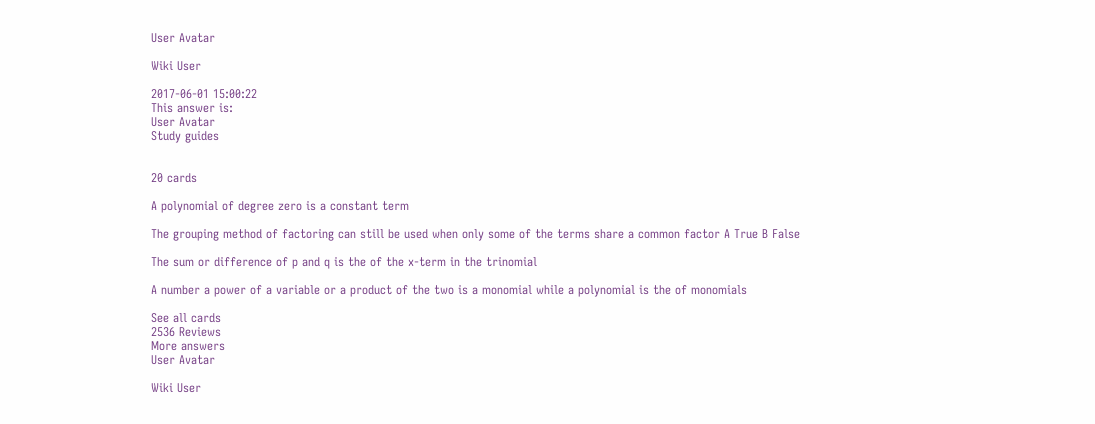User Avatar

Wiki User

2017-06-01 15:00:22
This answer is:
User Avatar
Study guides


20 cards

A polynomial of degree zero is a constant term

The grouping method of factoring can still be used when only some of the terms share a common factor A True B False

The sum or difference of p and q is the of the x-term in the trinomial

A number a power of a variable or a product of the two is a monomial while a polynomial is the of monomials

See all cards
2536 Reviews
More answers
User Avatar

Wiki User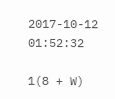2017-10-12 01:52:32

1(8 + W)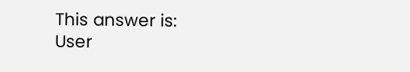This answer is:
User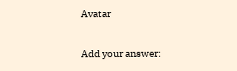Avatar

Add your answer: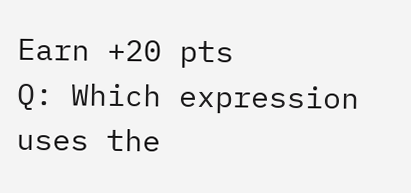Earn +20 pts
Q: Which expression uses the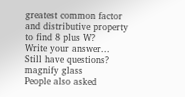greatest common factor and distributive property to find 8 plus W?
Write your answer...
Still have questions?
magnify glass
People also asked